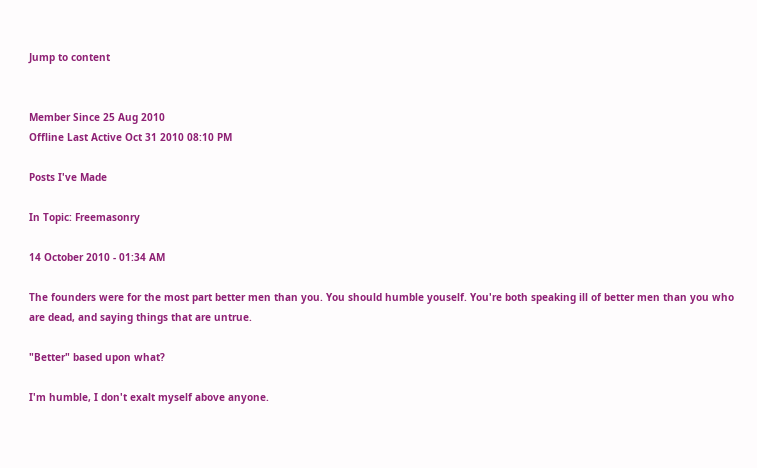Jump to content


Member Since 25 Aug 2010
Offline Last Active Oct 31 2010 08:10 PM

Posts I've Made

In Topic: Freemasonry

14 October 2010 - 01:34 AM

The founders were for the most part better men than you. You should humble youself. You're both speaking ill of better men than you who are dead, and saying things that are untrue.

"Better" based upon what?

I'm humble, I don't exalt myself above anyone.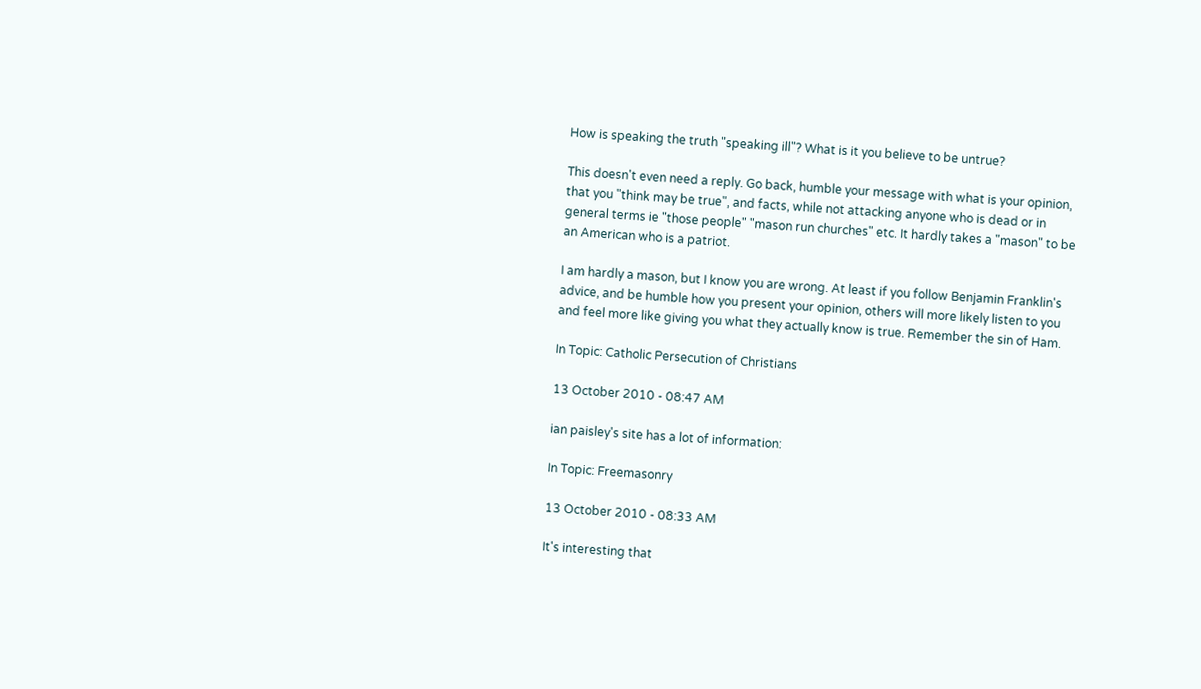How is speaking the truth "speaking ill"? What is it you believe to be untrue?

This doesn't even need a reply. Go back, humble your message with what is your opinion, that you "think may be true", and facts, while not attacking anyone who is dead or in general terms ie "those people" "mason run churches" etc. It hardly takes a "mason" to be an American who is a patriot.

I am hardly a mason, but I know you are wrong. At least if you follow Benjamin Franklin's advice, and be humble how you present your opinion, others will more likely listen to you and feel more like giving you what they actually know is true. Remember the sin of Ham.

In Topic: Catholic Persecution of Christians

13 October 2010 - 08:47 AM

ian paisley's site has a lot of information:

In Topic: Freemasonry

13 October 2010 - 08:33 AM

It's interesting that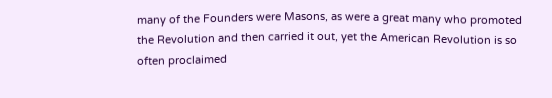many of the Founders were Masons, as were a great many who promoted the Revolution and then carried it out, yet the American Revolution is so often proclaimed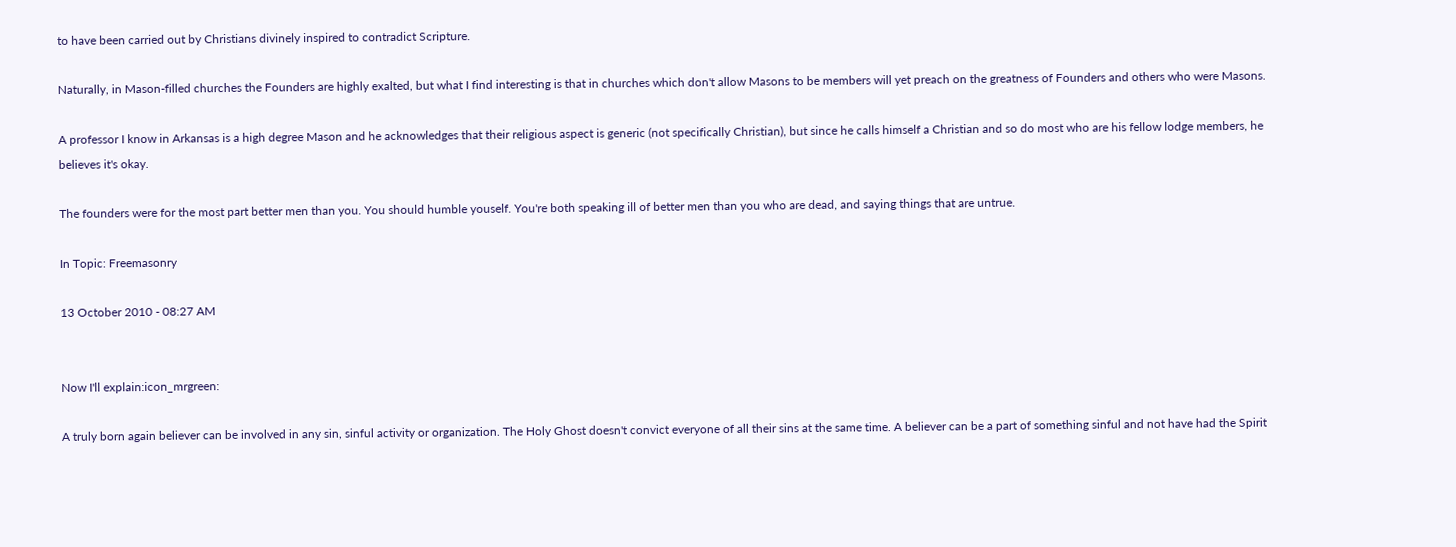to have been carried out by Christians divinely inspired to contradict Scripture.

Naturally, in Mason-filled churches the Founders are highly exalted, but what I find interesting is that in churches which don't allow Masons to be members will yet preach on the greatness of Founders and others who were Masons.

A professor I know in Arkansas is a high degree Mason and he acknowledges that their religious aspect is generic (not specifically Christian), but since he calls himself a Christian and so do most who are his fellow lodge members, he believes it's okay.

The founders were for the most part better men than you. You should humble youself. You're both speaking ill of better men than you who are dead, and saying things that are untrue.

In Topic: Freemasonry

13 October 2010 - 08:27 AM


Now I'll explain:icon_mrgreen:

A truly born again believer can be involved in any sin, sinful activity or organization. The Holy Ghost doesn't convict everyone of all their sins at the same time. A believer can be a part of something sinful and not have had the Spirit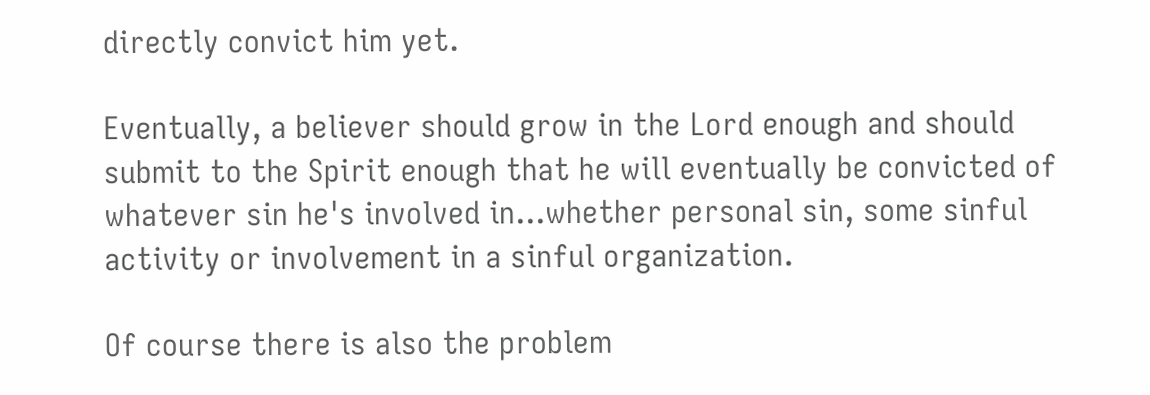directly convict him yet.

Eventually, a believer should grow in the Lord enough and should submit to the Spirit enough that he will eventually be convicted of whatever sin he's involved in...whether personal sin, some sinful activity or involvement in a sinful organization.

Of course there is also the problem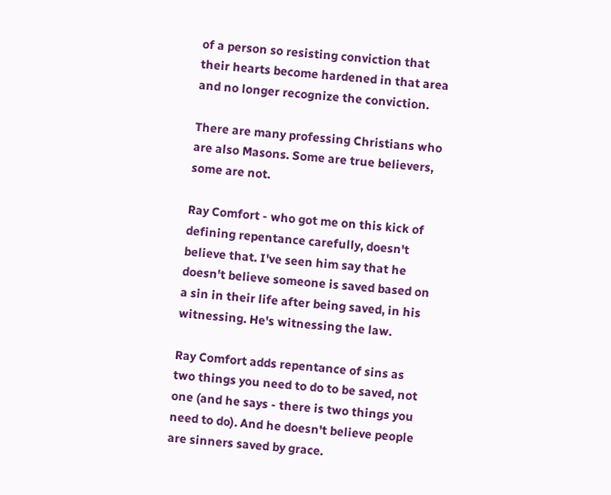of a person so resisting conviction that their hearts become hardened in that area and no longer recognize the conviction.

There are many professing Christians who are also Masons. Some are true believers, some are not.

Ray Comfort - who got me on this kick of defining repentance carefully, doesn't believe that. I've seen him say that he doesn't believe someone is saved based on a sin in their life after being saved, in his witnessing. He's witnessing the law.

Ray Comfort adds repentance of sins as two things you need to do to be saved, not one (and he says - there is two things you need to do). And he doesn't believe people are sinners saved by grace.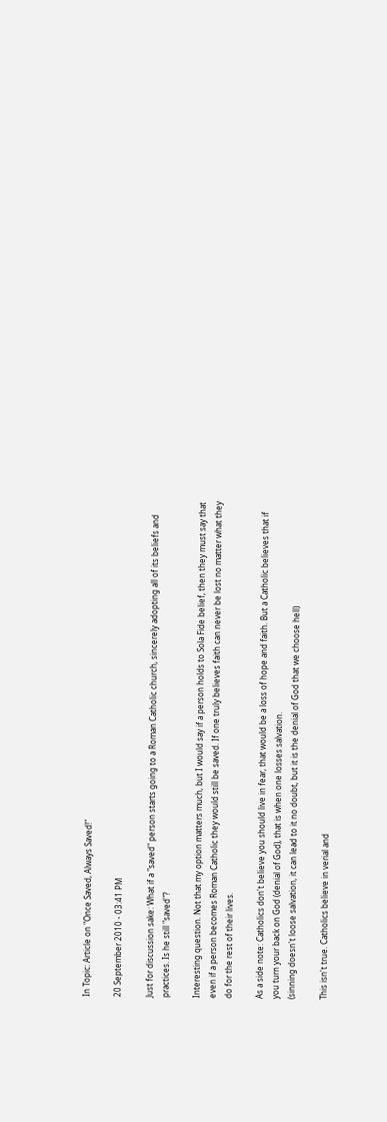In Topic: Article on "Once Saved, Always Saved!"

20 September 2010 - 03:41 PM

Just for discussion sake: What if a "saved" person starts going to a Roman Catholic church, sincerely adopting all of its beliefs and practices. Is he still "saved"?

Interesting question. Not that my option matters much, but I would say if a person holds to Sola Fide belief, then they must say that even if a person becomes Roman Catholic they would still be saved. If one truly believes faith can never be lost no matter what they do for the rest of their lives.

As a side note: Catholics don't believe you should live in fear, that would be a loss of hope and faith. But a Catholic believes that if you turn your back on God (denial of God), that is when one losses salvation.
(sinning doesn't loose salvation, it can lead to it no doubt, but it is the denial of God that we choose hell)

This isn't true. Catholics believe in verial and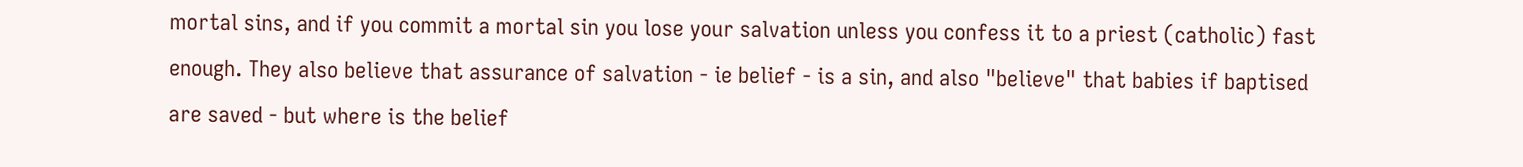mortal sins, and if you commit a mortal sin you lose your salvation unless you confess it to a priest (catholic) fast enough. They also believe that assurance of salvation - ie belief - is a sin, and also "believe" that babies if baptised are saved - but where is the belief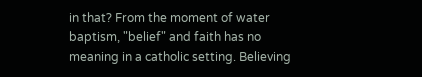in that? From the moment of water baptism, "belief" and faith has no meaning in a catholic setting. Believing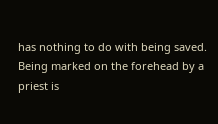has nothing to do with being saved. Being marked on the forehead by a priest is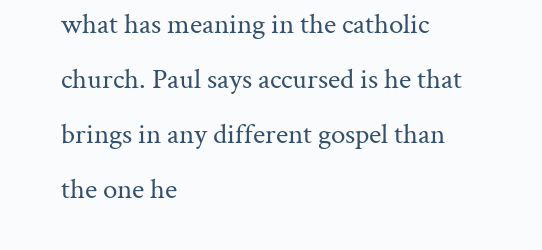what has meaning in the catholic church. Paul says accursed is he that brings in any different gospel than the one he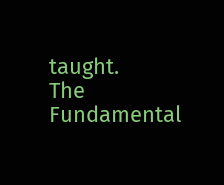taught.
The Fundamental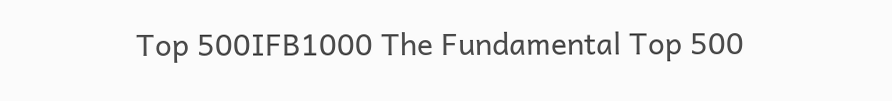Top 500IFB1000 The Fundamental Top 500